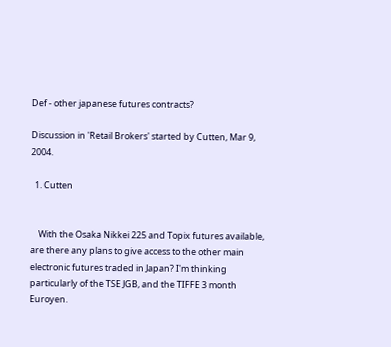Def - other japanese futures contracts?

Discussion in 'Retail Brokers' started by Cutten, Mar 9, 2004.

  1. Cutten


    With the Osaka Nikkei 225 and Topix futures available, are there any plans to give access to the other main electronic futures traded in Japan? I'm thinking particularly of the TSE JGB, and the TIFFE 3 month Euroyen.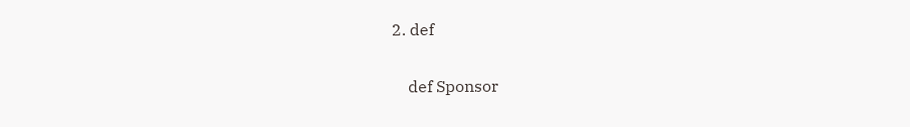2. def

    def Sponsor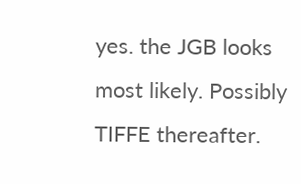yes. the JGB looks most likely. Possibly TIFFE thereafter.